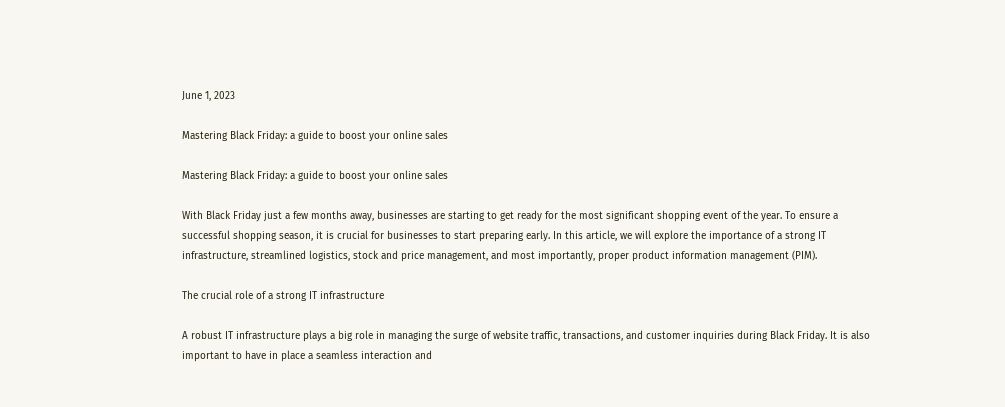June 1, 2023

Mastering Black Friday: a guide to boost your online sales

Mastering Black Friday: a guide to boost your online sales

With Black Friday just a few months away, businesses are starting to get ready for the most significant shopping event of the year. To ensure a successful shopping season, it is crucial for businesses to start preparing early. In this article, we will explore the importance of a strong IT infrastructure, streamlined logistics, stock and price management, and most importantly, proper product information management (PIM).

The crucial role of a strong IT infrastructure

A robust IT infrastructure plays a big role in managing the surge of website traffic, transactions, and customer inquiries during Black Friday. It is also important to have in place a seamless interaction and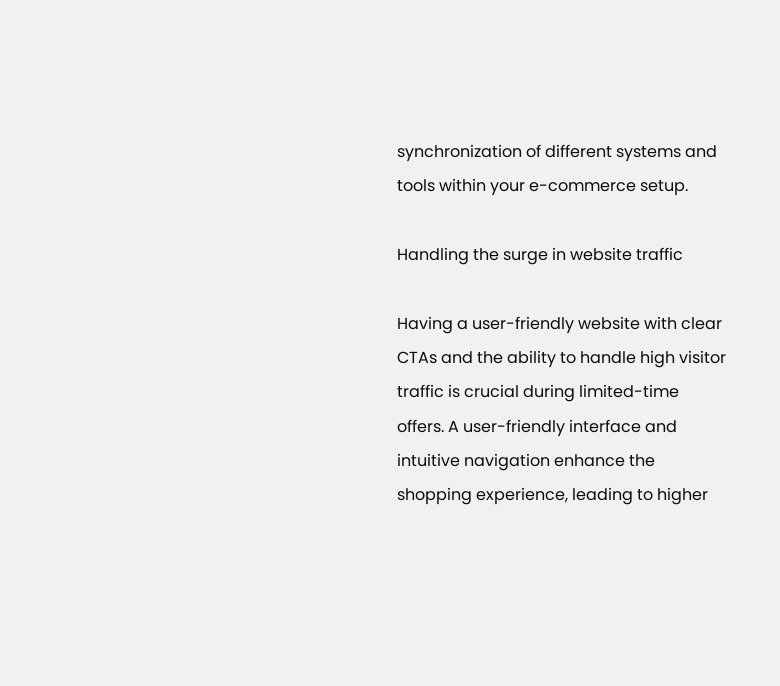synchronization of different systems and tools within your e-commerce setup.

Handling the surge in website traffic

Having a user-friendly website with clear CTAs and the ability to handle high visitor traffic is crucial during limited-time offers. A user-friendly interface and intuitive navigation enhance the shopping experience, leading to higher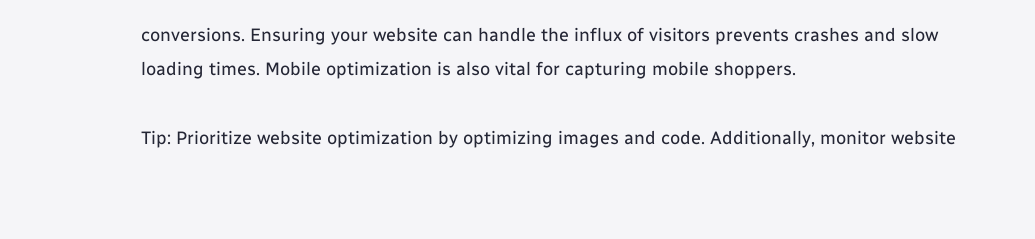conversions. Ensuring your website can handle the influx of visitors prevents crashes and slow loading times. Mobile optimization is also vital for capturing mobile shoppers.

Tip: Prioritize website optimization by optimizing images and code. Additionally, monitor website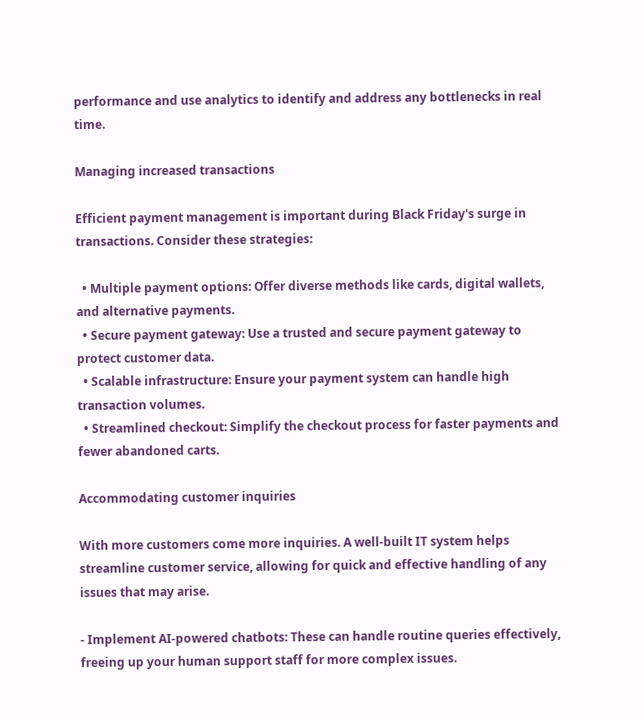performance and use analytics to identify and address any bottlenecks in real time.

Managing increased transactions

Efficient payment management is important during Black Friday's surge in transactions. Consider these strategies:

  • Multiple payment options: Offer diverse methods like cards, digital wallets, and alternative payments.
  • Secure payment gateway: Use a trusted and secure payment gateway to protect customer data.
  • Scalable infrastructure: Ensure your payment system can handle high transaction volumes.
  • Streamlined checkout: Simplify the checkout process for faster payments and fewer abandoned carts.

Accommodating customer inquiries

With more customers come more inquiries. A well-built IT system helps streamline customer service, allowing for quick and effective handling of any issues that may arise.

- Implement AI-powered chatbots: These can handle routine queries effectively, freeing up your human support staff for more complex issues.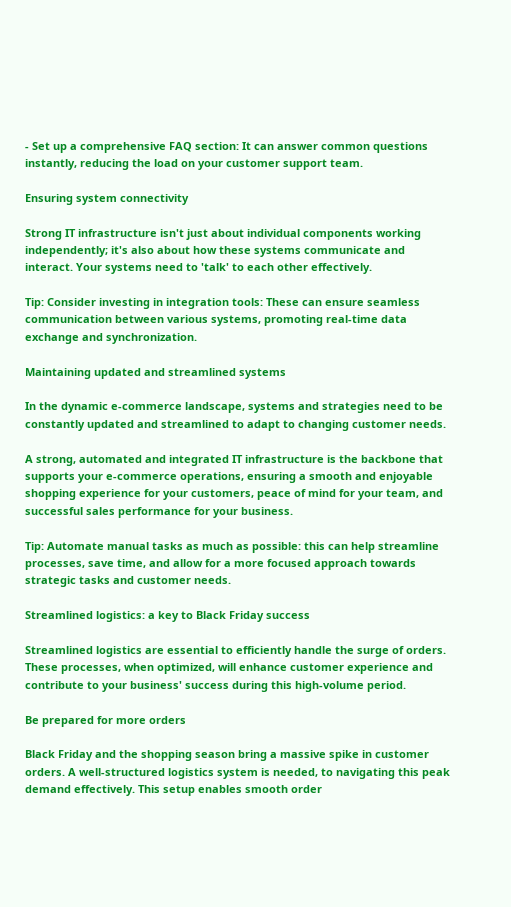- Set up a comprehensive FAQ section: It can answer common questions instantly, reducing the load on your customer support team.

Ensuring system connectivity

Strong IT infrastructure isn't just about individual components working independently; it's also about how these systems communicate and interact. Your systems need to 'talk' to each other effectively.

Tip: Consider investing in integration tools: These can ensure seamless communication between various systems, promoting real-time data exchange and synchronization.

Maintaining updated and streamlined systems

In the dynamic e-commerce landscape, systems and strategies need to be constantly updated and streamlined to adapt to changing customer needs.

A strong, automated and integrated IT infrastructure is the backbone that supports your e-commerce operations, ensuring a smooth and enjoyable shopping experience for your customers, peace of mind for your team, and successful sales performance for your business.

Tip: Automate manual tasks as much as possible: this can help streamline processes, save time, and allow for a more focused approach towards strategic tasks and customer needs.

Streamlined logistics: a key to Black Friday success

Streamlined logistics are essential to efficiently handle the surge of orders. These processes, when optimized, will enhance customer experience and contribute to your business' success during this high-volume period.

Be prepared for more orders

Black Friday and the shopping season bring a massive spike in customer orders. A well-structured logistics system is needed, to navigating this peak demand effectively. This setup enables smooth order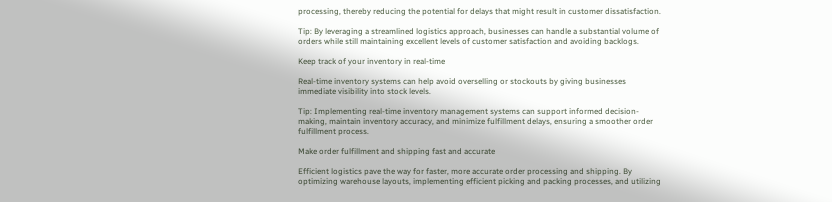processing, thereby reducing the potential for delays that might result in customer dissatisfaction.

Tip: By leveraging a streamlined logistics approach, businesses can handle a substantial volume of orders while still maintaining excellent levels of customer satisfaction and avoiding backlogs.

Keep track of your inventory in real-time

Real-time inventory systems can help avoid overselling or stockouts by giving businesses immediate visibility into stock levels.

Tip: Implementing real-time inventory management systems can support informed decision-making, maintain inventory accuracy, and minimize fulfillment delays, ensuring a smoother order fulfillment process.

Make order fulfillment and shipping fast and accurate

Efficient logistics pave the way for faster, more accurate order processing and shipping. By optimizing warehouse layouts, implementing efficient picking and packing processes, and utilizing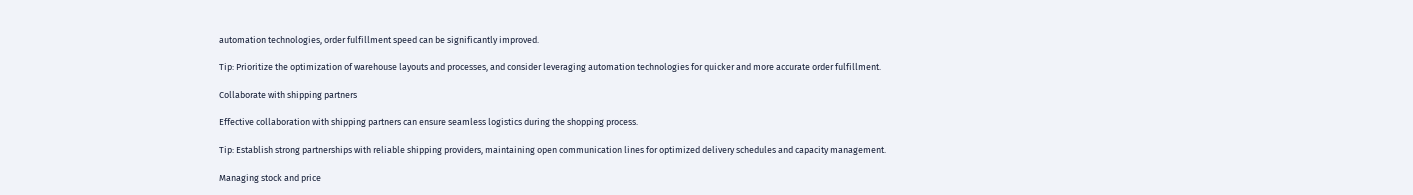automation technologies, order fulfillment speed can be significantly improved.

Tip: Prioritize the optimization of warehouse layouts and processes, and consider leveraging automation technologies for quicker and more accurate order fulfillment.

Collaborate with shipping partners

Effective collaboration with shipping partners can ensure seamless logistics during the shopping process.

Tip: Establish strong partnerships with reliable shipping providers, maintaining open communication lines for optimized delivery schedules and capacity management.

Managing stock and price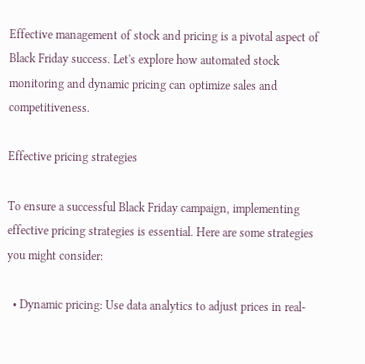Effective management of stock and pricing is a pivotal aspect of Black Friday success. Let's explore how automated stock monitoring and dynamic pricing can optimize sales and competitiveness.

Effective pricing strategies

To ensure a successful Black Friday campaign, implementing effective pricing strategies is essential. Here are some strategies you might consider:

  • Dynamic pricing: Use data analytics to adjust prices in real-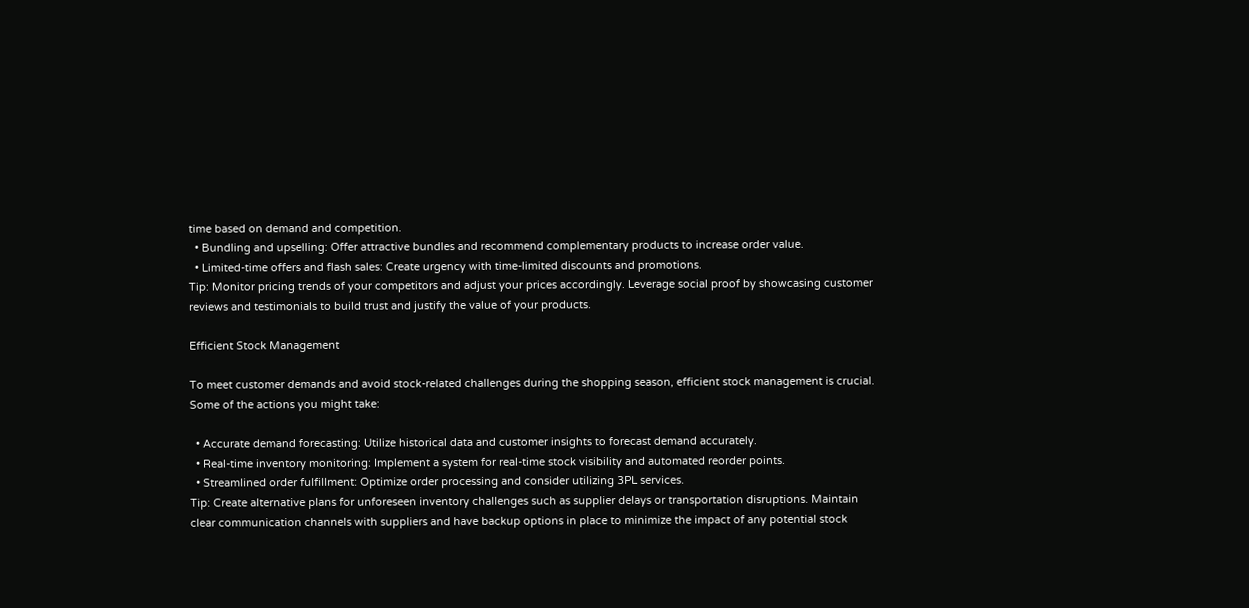time based on demand and competition.
  • Bundling and upselling: Offer attractive bundles and recommend complementary products to increase order value.
  • Limited-time offers and flash sales: Create urgency with time-limited discounts and promotions.
Tip: Monitor pricing trends of your competitors and adjust your prices accordingly. Leverage social proof by showcasing customer reviews and testimonials to build trust and justify the value of your products.

Efficient Stock Management

To meet customer demands and avoid stock-related challenges during the shopping season, efficient stock management is crucial. Some of the actions you might take:

  • Accurate demand forecasting: Utilize historical data and customer insights to forecast demand accurately.
  • Real-time inventory monitoring: Implement a system for real-time stock visibility and automated reorder points.
  • Streamlined order fulfillment: Optimize order processing and consider utilizing 3PL services.
Tip: Create alternative plans for unforeseen inventory challenges such as supplier delays or transportation disruptions. Maintain clear communication channels with suppliers and have backup options in place to minimize the impact of any potential stock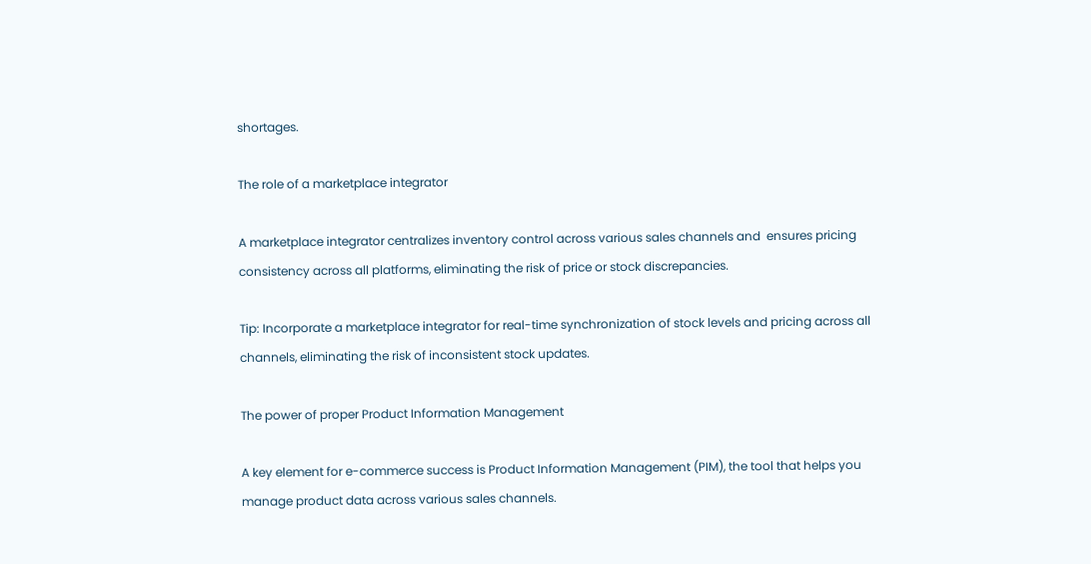shortages.

The role of a marketplace integrator

A marketplace integrator centralizes inventory control across various sales channels and  ensures pricing consistency across all platforms, eliminating the risk of price or stock discrepancies.

Tip: Incorporate a marketplace integrator for real-time synchronization of stock levels and pricing across all channels, eliminating the risk of inconsistent stock updates.

The power of proper Product Information Management

A key element for e-commerce success is Product Information Management (PIM), the tool that helps you manage product data across various sales channels.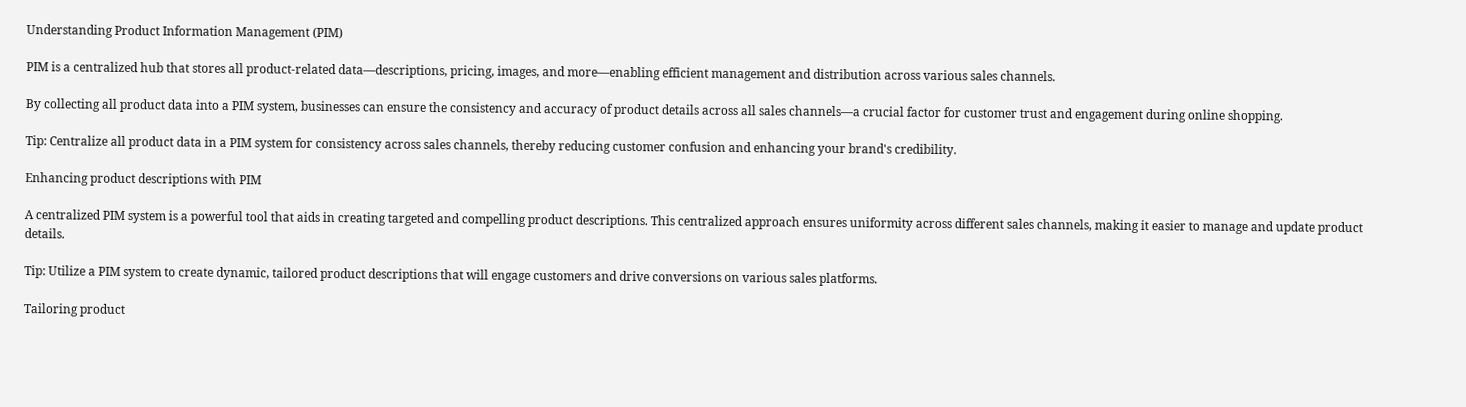Understanding Product Information Management (PIM)

PIM is a centralized hub that stores all product-related data—descriptions, pricing, images, and more—enabling efficient management and distribution across various sales channels.

By collecting all product data into a PIM system, businesses can ensure the consistency and accuracy of product details across all sales channels—a crucial factor for customer trust and engagement during online shopping.

Tip: Centralize all product data in a PIM system for consistency across sales channels, thereby reducing customer confusion and enhancing your brand's credibility.

Enhancing product descriptions with PIM

A centralized PIM system is a powerful tool that aids in creating targeted and compelling product descriptions. This centralized approach ensures uniformity across different sales channels, making it easier to manage and update product details.

Tip: Utilize a PIM system to create dynamic, tailored product descriptions that will engage customers and drive conversions on various sales platforms.

Tailoring product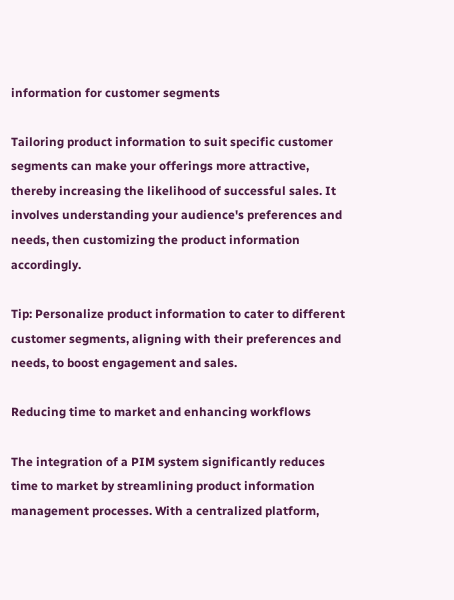information for customer segments

Tailoring product information to suit specific customer segments can make your offerings more attractive, thereby increasing the likelihood of successful sales. It involves understanding your audience's preferences and needs, then customizing the product information accordingly.

Tip: Personalize product information to cater to different customer segments, aligning with their preferences and needs, to boost engagement and sales.

Reducing time to market and enhancing workflows

The integration of a PIM system significantly reduces time to market by streamlining product information management processes. With a centralized platform,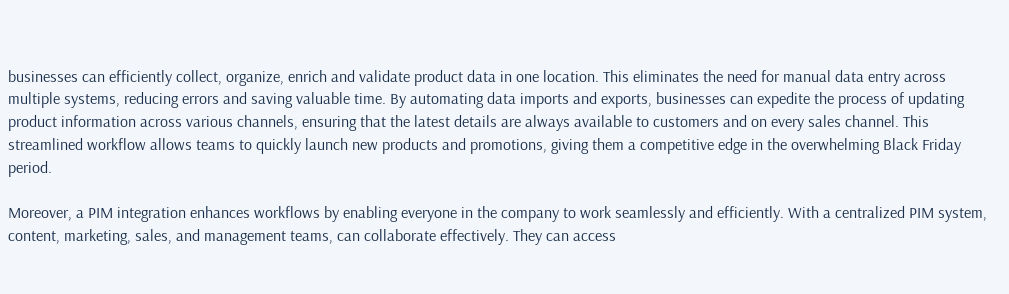businesses can efficiently collect, organize, enrich and validate product data in one location. This eliminates the need for manual data entry across multiple systems, reducing errors and saving valuable time. By automating data imports and exports, businesses can expedite the process of updating product information across various channels, ensuring that the latest details are always available to customers and on every sales channel. This streamlined workflow allows teams to quickly launch new products and promotions, giving them a competitive edge in the overwhelming Black Friday period.

Moreover, a PIM integration enhances workflows by enabling everyone in the company to work seamlessly and efficiently. With a centralized PIM system, content, marketing, sales, and management teams, can collaborate effectively. They can access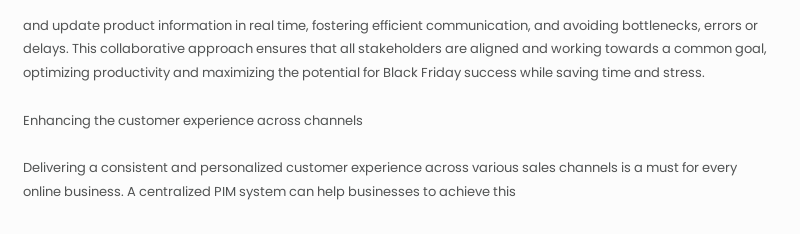and update product information in real time, fostering efficient communication, and avoiding bottlenecks, errors or delays. This collaborative approach ensures that all stakeholders are aligned and working towards a common goal, optimizing productivity and maximizing the potential for Black Friday success while saving time and stress.

Enhancing the customer experience across channels

Delivering a consistent and personalized customer experience across various sales channels is a must for every online business. A centralized PIM system can help businesses to achieve this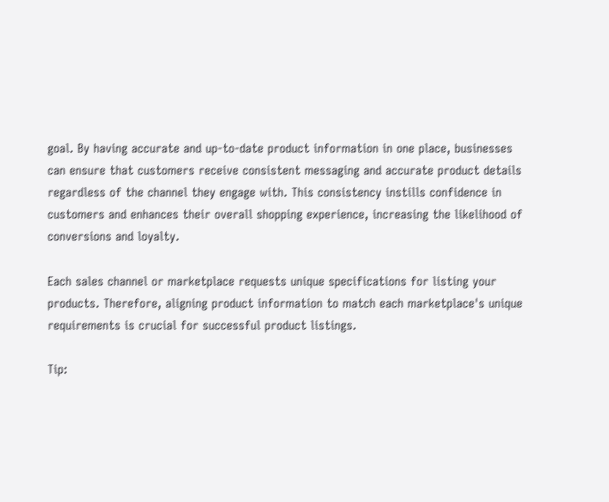goal. By having accurate and up-to-date product information in one place, businesses can ensure that customers receive consistent messaging and accurate product details regardless of the channel they engage with. This consistency instills confidence in customers and enhances their overall shopping experience, increasing the likelihood of conversions and loyalty.

Each sales channel or marketplace requests unique specifications for listing your products. Therefore, aligning product information to match each marketplace's unique requirements is crucial for successful product listings.

Tip: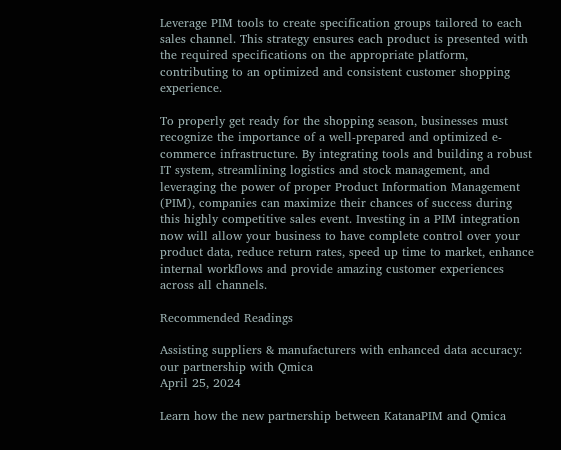Leverage PIM tools to create specification groups tailored to each sales channel. This strategy ensures each product is presented with the required specifications on the appropriate platform, contributing to an optimized and consistent customer shopping experience.

To properly get ready for the shopping season, businesses must recognize the importance of a well-prepared and optimized e-commerce infrastructure. By integrating tools and building a robust IT system, streamlining logistics and stock management, and leveraging the power of proper Product Information Management (PIM), companies can maximize their chances of success during this highly competitive sales event. Investing in a PIM integration now will allow your business to have complete control over your product data, reduce return rates, speed up time to market, enhance internal workflows and provide amazing customer experiences across all channels.

Recommended Readings

Assisting suppliers & manufacturers with enhanced data accuracy: our partnership with Qmica
April 25, 2024

Learn how the new partnership between KatanaPIM and Qmica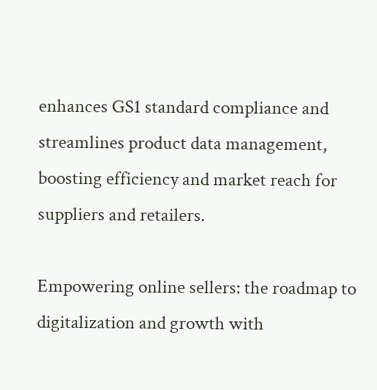enhances GS1 standard compliance and streamlines product data management, boosting efficiency and market reach for suppliers and retailers.

Empowering online sellers: the roadmap to digitalization and growth with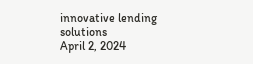innovative lending solutions
April 2, 2024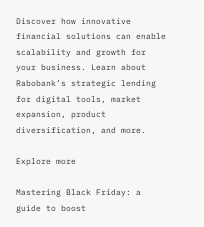Discover how innovative financial solutions can enable scalability and growth for your business. Learn about Rabobank’s strategic lending for digital tools, market expansion, product diversification, and more.

Explore more

Mastering Black Friday: a guide to boost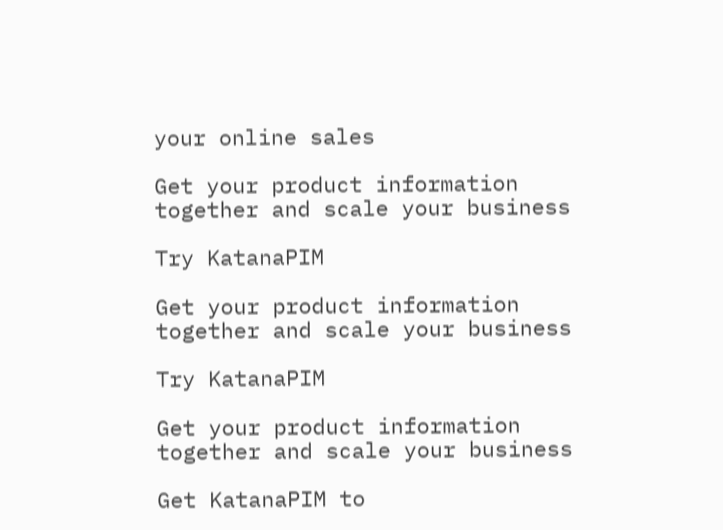your online sales

Get your product information together and scale your business

Try KatanaPIM

Get your product information together and scale your business

Try KatanaPIM

Get your product information together and scale your business

Get KatanaPIM to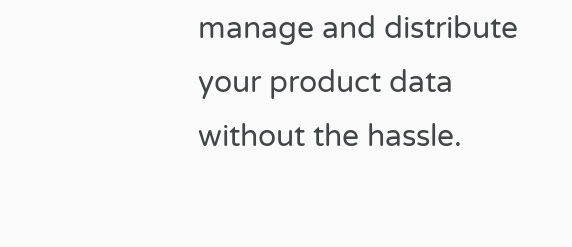manage and distribute your product data without the hassle.